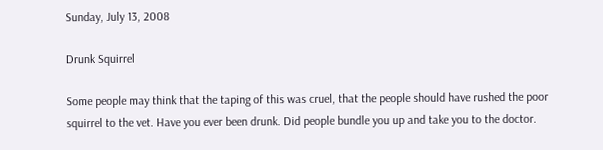Sunday, July 13, 2008

Drunk Squirrel

Some people may think that the taping of this was cruel, that the people should have rushed the poor squirrel to the vet. Have you ever been drunk. Did people bundle you up and take you to the doctor.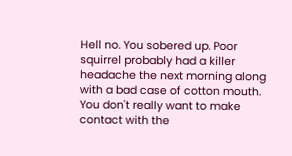Hell no. You sobered up. Poor squirrel probably had a killer headache the next morning along with a bad case of cotton mouth. You don't really want to make contact with the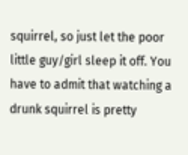squirrel, so just let the poor little guy/girl sleep it off. You have to admit that watching a drunk squirrel is pretty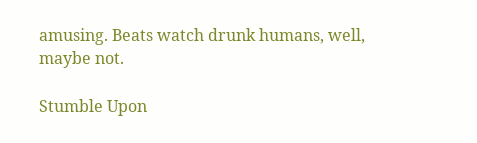amusing. Beats watch drunk humans, well, maybe not.

Stumble Upon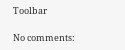Toolbar

No comments: